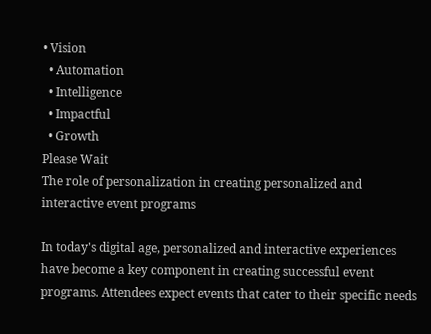• Vision
  • Automation
  • Intelligence
  • Impactful
  • Growth
Please Wait
The role of personalization in creating personalized and interactive event programs

In today's digital age, personalized and interactive experiences have become a key component in creating successful event programs. Attendees expect events that cater to their specific needs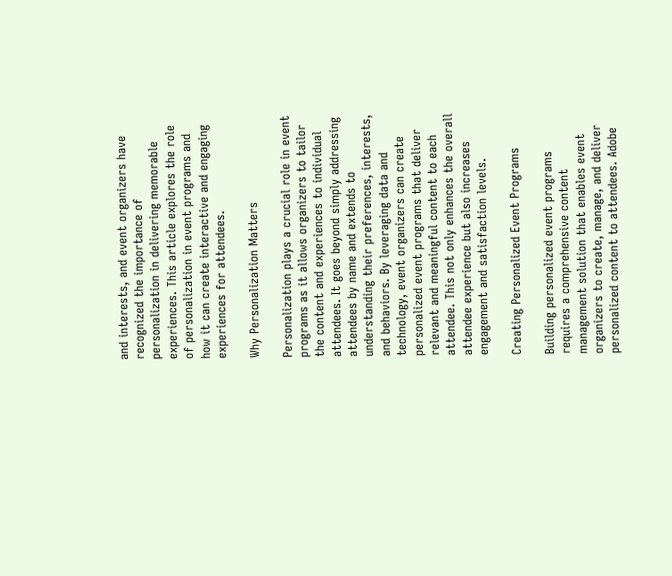and interests, and event organizers have recognized the importance of personalization in delivering memorable experiences. This article explores the role of personalization in event programs and how it can create interactive and engaging experiences for attendees.

Why Personalization Matters

Personalization plays a crucial role in event programs as it allows organizers to tailor the content and experiences to individual attendees. It goes beyond simply addressing attendees by name and extends to understanding their preferences, interests, and behaviors. By leveraging data and technology, event organizers can create personalized event programs that deliver relevant and meaningful content to each attendee. This not only enhances the overall attendee experience but also increases engagement and satisfaction levels.

Creating Personalized Event Programs

Building personalized event programs requires a comprehensive content management solution that enables event organizers to create, manage, and deliver personalized content to attendees. Adobe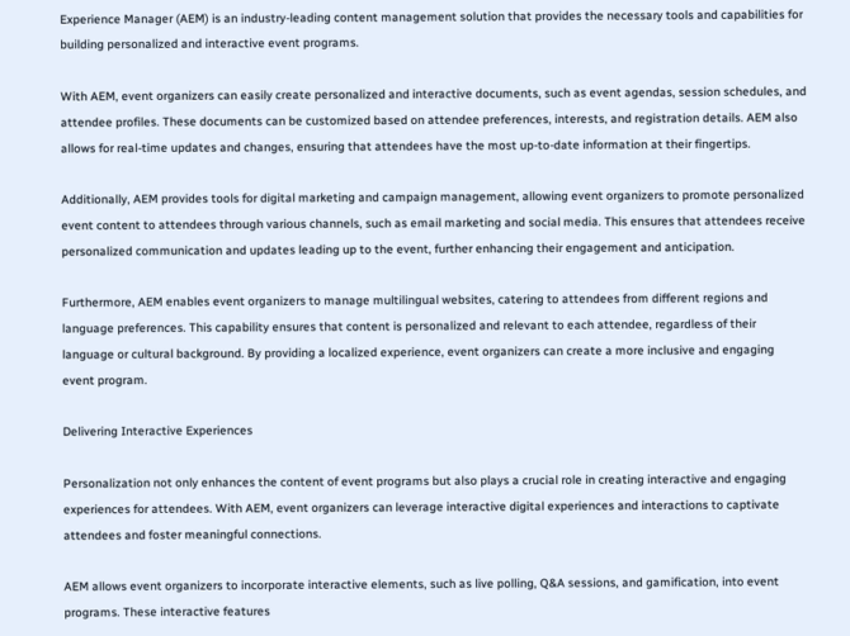Experience Manager (AEM) is an industry-leading content management solution that provides the necessary tools and capabilities for building personalized and interactive event programs.

With AEM, event organizers can easily create personalized and interactive documents, such as event agendas, session schedules, and attendee profiles. These documents can be customized based on attendee preferences, interests, and registration details. AEM also allows for real-time updates and changes, ensuring that attendees have the most up-to-date information at their fingertips.

Additionally, AEM provides tools for digital marketing and campaign management, allowing event organizers to promote personalized event content to attendees through various channels, such as email marketing and social media. This ensures that attendees receive personalized communication and updates leading up to the event, further enhancing their engagement and anticipation.

Furthermore, AEM enables event organizers to manage multilingual websites, catering to attendees from different regions and language preferences. This capability ensures that content is personalized and relevant to each attendee, regardless of their language or cultural background. By providing a localized experience, event organizers can create a more inclusive and engaging event program.

Delivering Interactive Experiences

Personalization not only enhances the content of event programs but also plays a crucial role in creating interactive and engaging experiences for attendees. With AEM, event organizers can leverage interactive digital experiences and interactions to captivate attendees and foster meaningful connections.

AEM allows event organizers to incorporate interactive elements, such as live polling, Q&A sessions, and gamification, into event programs. These interactive features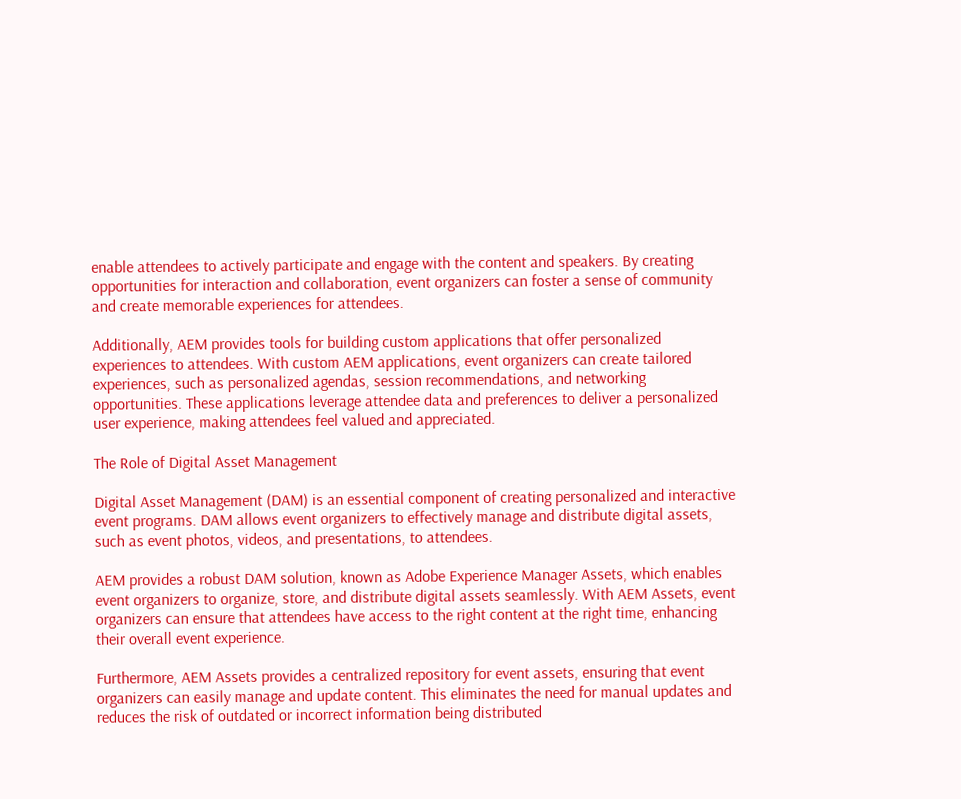enable attendees to actively participate and engage with the content and speakers. By creating opportunities for interaction and collaboration, event organizers can foster a sense of community and create memorable experiences for attendees.

Additionally, AEM provides tools for building custom applications that offer personalized experiences to attendees. With custom AEM applications, event organizers can create tailored experiences, such as personalized agendas, session recommendations, and networking opportunities. These applications leverage attendee data and preferences to deliver a personalized user experience, making attendees feel valued and appreciated.

The Role of Digital Asset Management

Digital Asset Management (DAM) is an essential component of creating personalized and interactive event programs. DAM allows event organizers to effectively manage and distribute digital assets, such as event photos, videos, and presentations, to attendees.

AEM provides a robust DAM solution, known as Adobe Experience Manager Assets, which enables event organizers to organize, store, and distribute digital assets seamlessly. With AEM Assets, event organizers can ensure that attendees have access to the right content at the right time, enhancing their overall event experience.

Furthermore, AEM Assets provides a centralized repository for event assets, ensuring that event organizers can easily manage and update content. This eliminates the need for manual updates and reduces the risk of outdated or incorrect information being distributed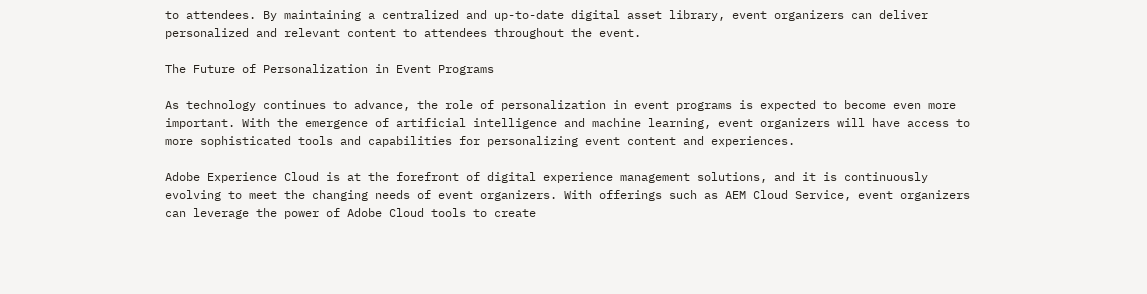to attendees. By maintaining a centralized and up-to-date digital asset library, event organizers can deliver personalized and relevant content to attendees throughout the event.

The Future of Personalization in Event Programs

As technology continues to advance, the role of personalization in event programs is expected to become even more important. With the emergence of artificial intelligence and machine learning, event organizers will have access to more sophisticated tools and capabilities for personalizing event content and experiences.

Adobe Experience Cloud is at the forefront of digital experience management solutions, and it is continuously evolving to meet the changing needs of event organizers. With offerings such as AEM Cloud Service, event organizers can leverage the power of Adobe Cloud tools to create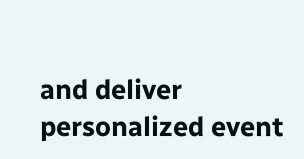and deliver personalized event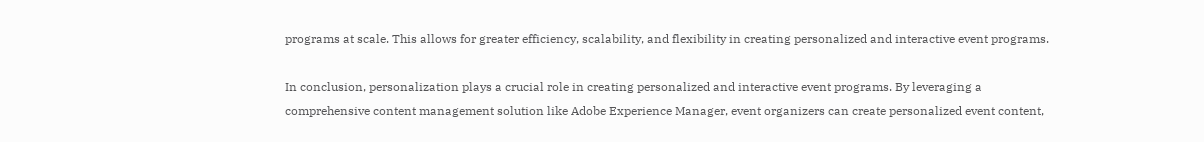programs at scale. This allows for greater efficiency, scalability, and flexibility in creating personalized and interactive event programs.

In conclusion, personalization plays a crucial role in creating personalized and interactive event programs. By leveraging a comprehensive content management solution like Adobe Experience Manager, event organizers can create personalized event content,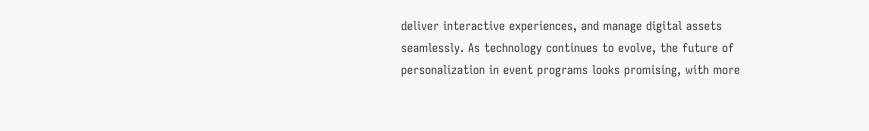deliver interactive experiences, and manage digital assets seamlessly. As technology continues to evolve, the future of personalization in event programs looks promising, with more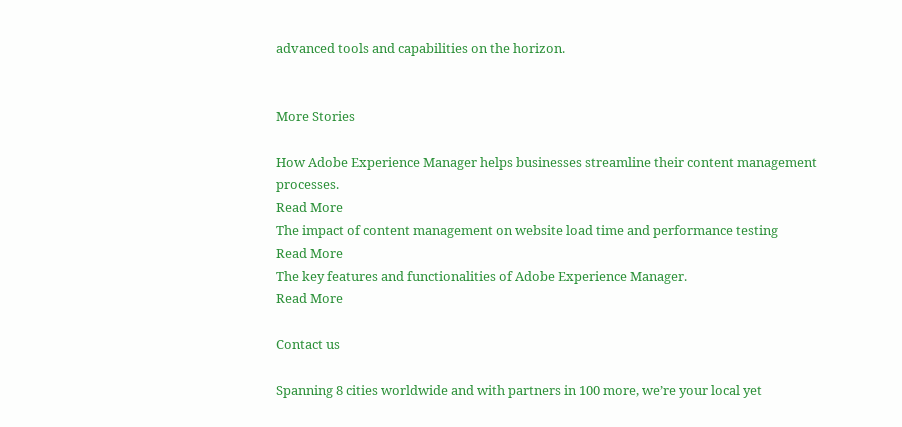advanced tools and capabilities on the horizon.


More Stories

How Adobe Experience Manager helps businesses streamline their content management processes.
Read More
The impact of content management on website load time and performance testing
Read More
The key features and functionalities of Adobe Experience Manager.
Read More

Contact us

Spanning 8 cities worldwide and with partners in 100 more, we’re your local yet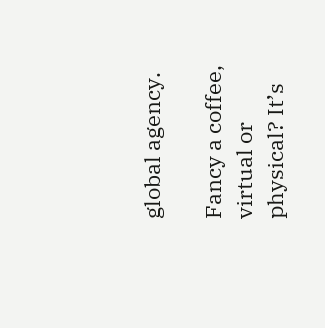global agency.

Fancy a coffee, virtual or physical? It’s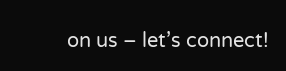on us – let’s connect!